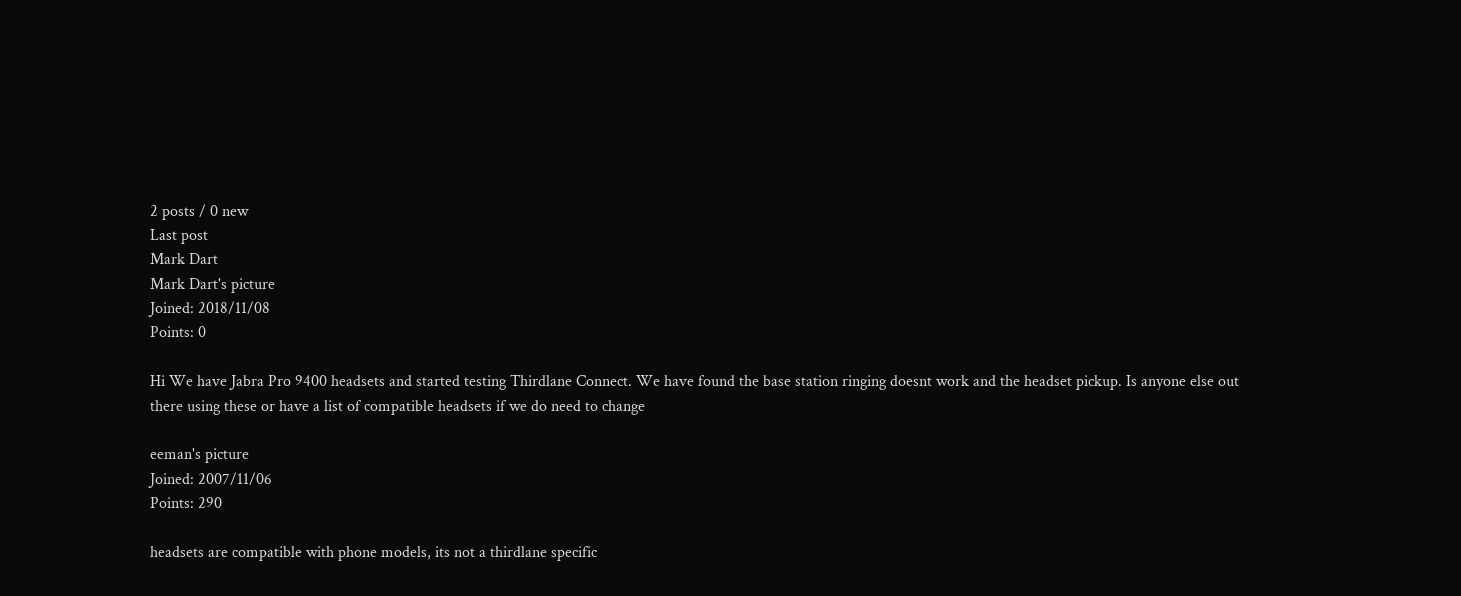2 posts / 0 new
Last post
Mark Dart
Mark Dart's picture
Joined: 2018/11/08
Points: 0

Hi We have Jabra Pro 9400 headsets and started testing Thirdlane Connect. We have found the base station ringing doesnt work and the headset pickup. Is anyone else out there using these or have a list of compatible headsets if we do need to change

eeman's picture
Joined: 2007/11/06
Points: 290

headsets are compatible with phone models, its not a thirdlane specific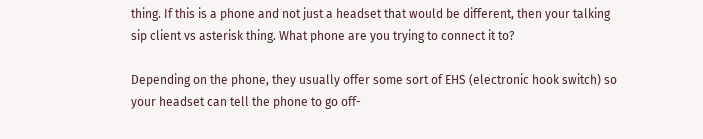thing. If this is a phone and not just a headset that would be different, then your talking sip client vs asterisk thing. What phone are you trying to connect it to?

Depending on the phone, they usually offer some sort of EHS (electronic hook switch) so your headset can tell the phone to go off-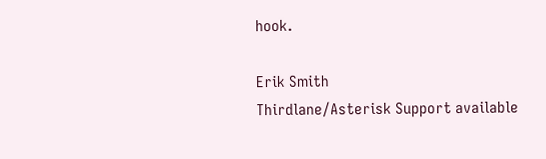hook.

Erik Smith
Thirdlane/Asterisk Support available